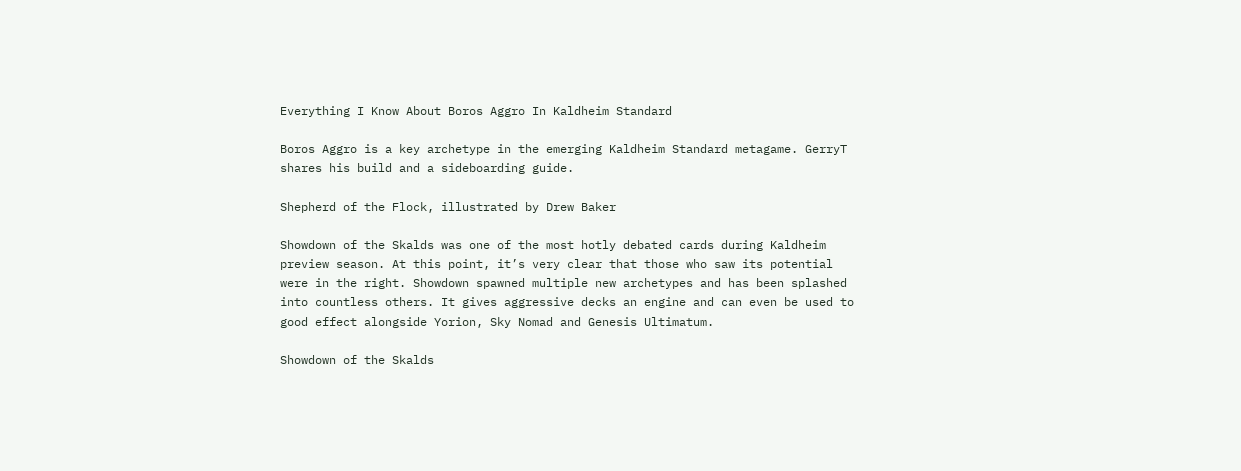Everything I Know About Boros Aggro In Kaldheim Standard

Boros Aggro is a key archetype in the emerging Kaldheim Standard metagame. GerryT shares his build and a sideboarding guide.

Shepherd of the Flock, illustrated by Drew Baker

Showdown of the Skalds was one of the most hotly debated cards during Kaldheim preview season. At this point, it’s very clear that those who saw its potential were in the right. Showdown spawned multiple new archetypes and has been splashed into countless others. It gives aggressive decks an engine and can even be used to good effect alongside Yorion, Sky Nomad and Genesis Ultimatum.

Showdown of the Skalds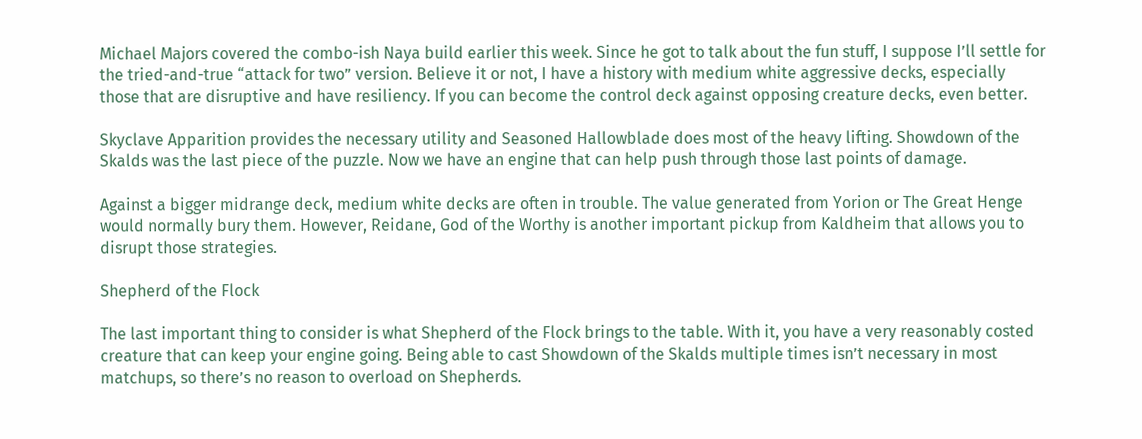Michael Majors covered the combo-ish Naya build earlier this week. Since he got to talk about the fun stuff, I suppose I’ll settle for the tried-and-true “attack for two” version. Believe it or not, I have a history with medium white aggressive decks, especially those that are disruptive and have resiliency. If you can become the control deck against opposing creature decks, even better.

Skyclave Apparition provides the necessary utility and Seasoned Hallowblade does most of the heavy lifting. Showdown of the Skalds was the last piece of the puzzle. Now we have an engine that can help push through those last points of damage.

Against a bigger midrange deck, medium white decks are often in trouble. The value generated from Yorion or The Great Henge would normally bury them. However, Reidane, God of the Worthy is another important pickup from Kaldheim that allows you to disrupt those strategies.

Shepherd of the Flock

The last important thing to consider is what Shepherd of the Flock brings to the table. With it, you have a very reasonably costed creature that can keep your engine going. Being able to cast Showdown of the Skalds multiple times isn’t necessary in most matchups, so there’s no reason to overload on Shepherds.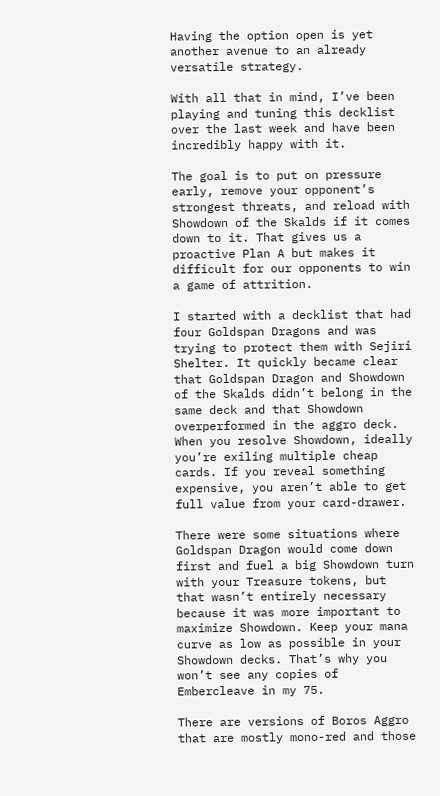Having the option open is yet another avenue to an already versatile strategy.

With all that in mind, I’ve been playing and tuning this decklist over the last week and have been incredibly happy with it.

The goal is to put on pressure early, remove your opponent’s strongest threats, and reload with Showdown of the Skalds if it comes down to it. That gives us a proactive Plan A but makes it difficult for our opponents to win a game of attrition.

I started with a decklist that had four Goldspan Dragons and was trying to protect them with Sejiri Shelter. It quickly became clear that Goldspan Dragon and Showdown of the Skalds didn’t belong in the same deck and that Showdown overperformed in the aggro deck. When you resolve Showdown, ideally you’re exiling multiple cheap cards. If you reveal something expensive, you aren’t able to get full value from your card-drawer.

There were some situations where Goldspan Dragon would come down first and fuel a big Showdown turn with your Treasure tokens, but that wasn’t entirely necessary because it was more important to maximize Showdown. Keep your mana curve as low as possible in your Showdown decks. That’s why you won’t see any copies of Embercleave in my 75.

There are versions of Boros Aggro that are mostly mono-red and those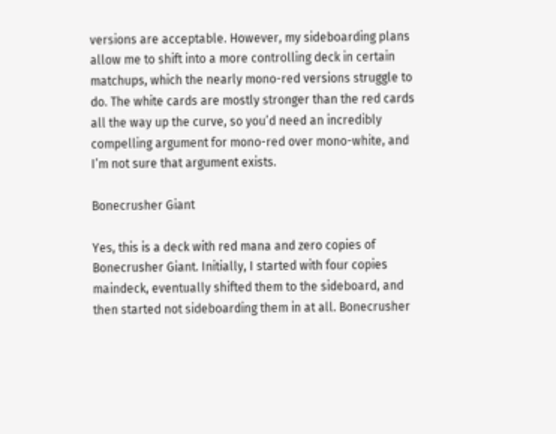versions are acceptable. However, my sideboarding plans allow me to shift into a more controlling deck in certain matchups, which the nearly mono-red versions struggle to do. The white cards are mostly stronger than the red cards all the way up the curve, so you’d need an incredibly compelling argument for mono-red over mono-white, and I’m not sure that argument exists.

Bonecrusher Giant

Yes, this is a deck with red mana and zero copies of Bonecrusher Giant. Initially, I started with four copies maindeck, eventually shifted them to the sideboard, and then started not sideboarding them in at all. Bonecrusher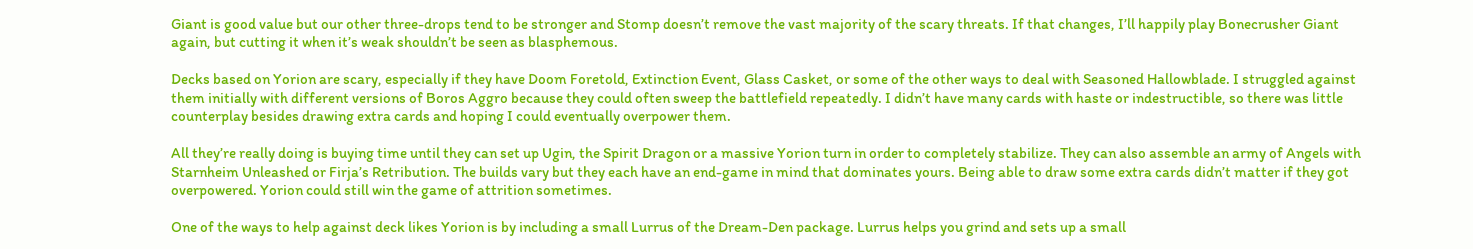Giant is good value but our other three-drops tend to be stronger and Stomp doesn’t remove the vast majority of the scary threats. If that changes, I’ll happily play Bonecrusher Giant again, but cutting it when it’s weak shouldn’t be seen as blasphemous.

Decks based on Yorion are scary, especially if they have Doom Foretold, Extinction Event, Glass Casket, or some of the other ways to deal with Seasoned Hallowblade. I struggled against them initially with different versions of Boros Aggro because they could often sweep the battlefield repeatedly. I didn’t have many cards with haste or indestructible, so there was little counterplay besides drawing extra cards and hoping I could eventually overpower them.

All they’re really doing is buying time until they can set up Ugin, the Spirit Dragon or a massive Yorion turn in order to completely stabilize. They can also assemble an army of Angels with Starnheim Unleashed or Firja’s Retribution. The builds vary but they each have an end-game in mind that dominates yours. Being able to draw some extra cards didn’t matter if they got overpowered. Yorion could still win the game of attrition sometimes.

One of the ways to help against deck likes Yorion is by including a small Lurrus of the Dream-Den package. Lurrus helps you grind and sets up a small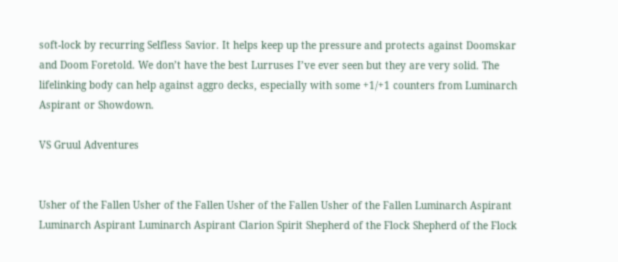soft-lock by recurring Selfless Savior. It helps keep up the pressure and protects against Doomskar and Doom Foretold. We don’t have the best Lurruses I’ve ever seen but they are very solid. The lifelinking body can help against aggro decks, especially with some +1/+1 counters from Luminarch Aspirant or Showdown.

VS Gruul Adventures


Usher of the Fallen Usher of the Fallen Usher of the Fallen Usher of the Fallen Luminarch Aspirant Luminarch Aspirant Luminarch Aspirant Clarion Spirit Shepherd of the Flock Shepherd of the Flock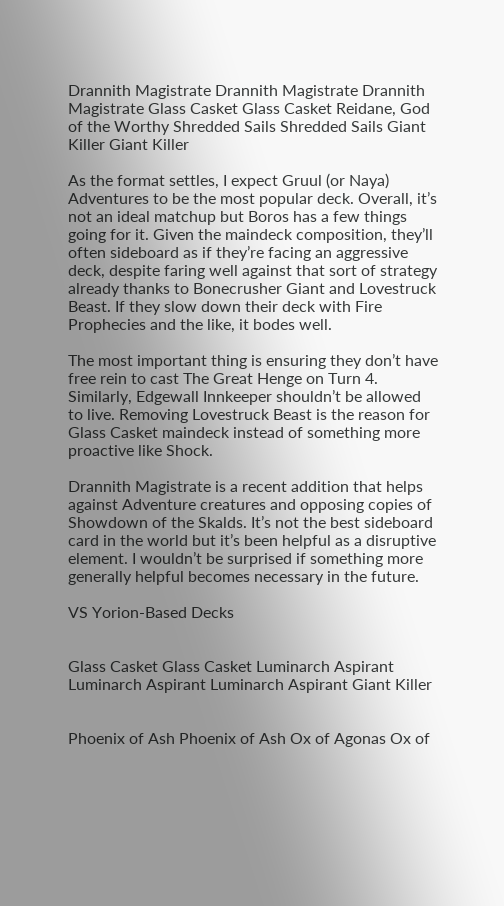Drannith Magistrate Drannith Magistrate Drannith Magistrate Glass Casket Glass Casket Reidane, God of the Worthy Shredded Sails Shredded Sails Giant Killer Giant Killer

As the format settles, I expect Gruul (or Naya) Adventures to be the most popular deck. Overall, it’s not an ideal matchup but Boros has a few things going for it. Given the maindeck composition, they’ll often sideboard as if they’re facing an aggressive deck, despite faring well against that sort of strategy already thanks to Bonecrusher Giant and Lovestruck Beast. If they slow down their deck with Fire Prophecies and the like, it bodes well.

The most important thing is ensuring they don’t have free rein to cast The Great Henge on Turn 4. Similarly, Edgewall Innkeeper shouldn’t be allowed to live. Removing Lovestruck Beast is the reason for Glass Casket maindeck instead of something more proactive like Shock.

Drannith Magistrate is a recent addition that helps against Adventure creatures and opposing copies of Showdown of the Skalds. It’s not the best sideboard card in the world but it’s been helpful as a disruptive element. I wouldn’t be surprised if something more generally helpful becomes necessary in the future.

VS Yorion-Based Decks


Glass Casket Glass Casket Luminarch Aspirant Luminarch Aspirant Luminarch Aspirant Giant Killer


Phoenix of Ash Phoenix of Ash Ox of Agonas Ox of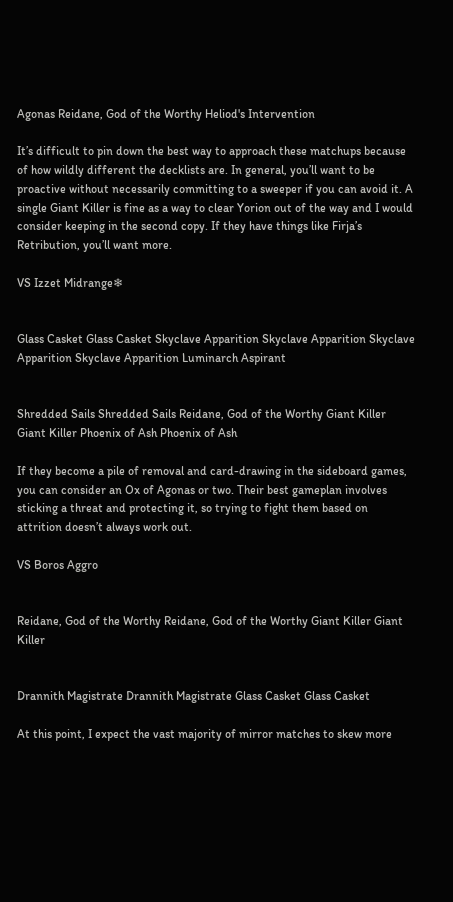Agonas Reidane, God of the Worthy Heliod's Intervention

It’s difficult to pin down the best way to approach these matchups because of how wildly different the decklists are. In general, you’ll want to be proactive without necessarily committing to a sweeper if you can avoid it. A single Giant Killer is fine as a way to clear Yorion out of the way and I would consider keeping in the second copy. If they have things like Firja’s Retribution, you’ll want more.

VS Izzet Midrange❄


Glass Casket Glass Casket Skyclave Apparition Skyclave Apparition Skyclave Apparition Skyclave Apparition Luminarch Aspirant


Shredded Sails Shredded Sails Reidane, God of the Worthy Giant Killer Giant Killer Phoenix of Ash Phoenix of Ash

If they become a pile of removal and card-drawing in the sideboard games, you can consider an Ox of Agonas or two. Their best gameplan involves sticking a threat and protecting it, so trying to fight them based on attrition doesn’t always work out.

VS Boros Aggro


Reidane, God of the Worthy Reidane, God of the Worthy Giant Killer Giant Killer


Drannith Magistrate Drannith Magistrate Glass Casket Glass Casket

At this point, I expect the vast majority of mirror matches to skew more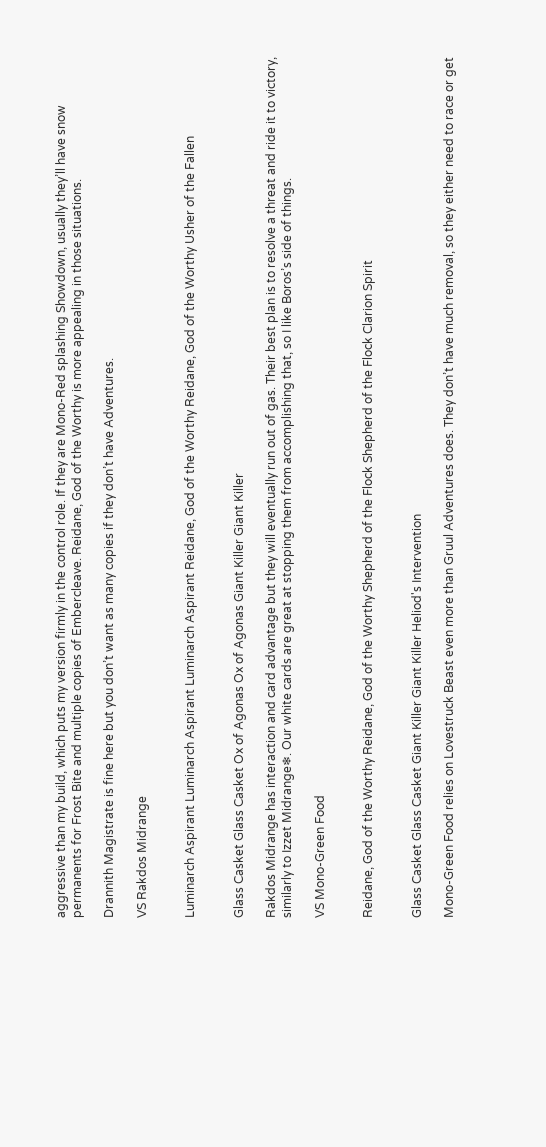aggressive than my build, which puts my version firmly in the control role. If they are Mono-Red splashing Showdown, usually they’ll have snow permanents for Frost Bite and multiple copies of Embercleave. Reidane, God of the Worthy is more appealing in those situations.

Drannith Magistrate is fine here but you don’t want as many copies if they don’t have Adventures.

VS Rakdos Midrange


Luminarch Aspirant Luminarch Aspirant Luminarch Aspirant Reidane, God of the Worthy Reidane, God of the Worthy Usher of the Fallen


Glass Casket Glass Casket Ox of Agonas Ox of Agonas Giant Killer Giant Killer

Rakdos Midrange has interaction and card advantage but they will eventually run out of gas. Their best plan is to resolve a threat and ride it to victory, similarly to Izzet Midrange❄. Our white cards are great at stopping them from accomplishing that, so I like Boros’s side of things.

VS Mono-Green Food


Reidane, God of the Worthy Reidane, God of the Worthy Shepherd of the Flock Shepherd of the Flock Clarion Spirit


Glass Casket Glass Casket Giant Killer Giant Killer Heliod's Intervention

Mono-Green Food relies on Lovestruck Beast even more than Gruul Adventures does. They don’t have much removal, so they either need to race or get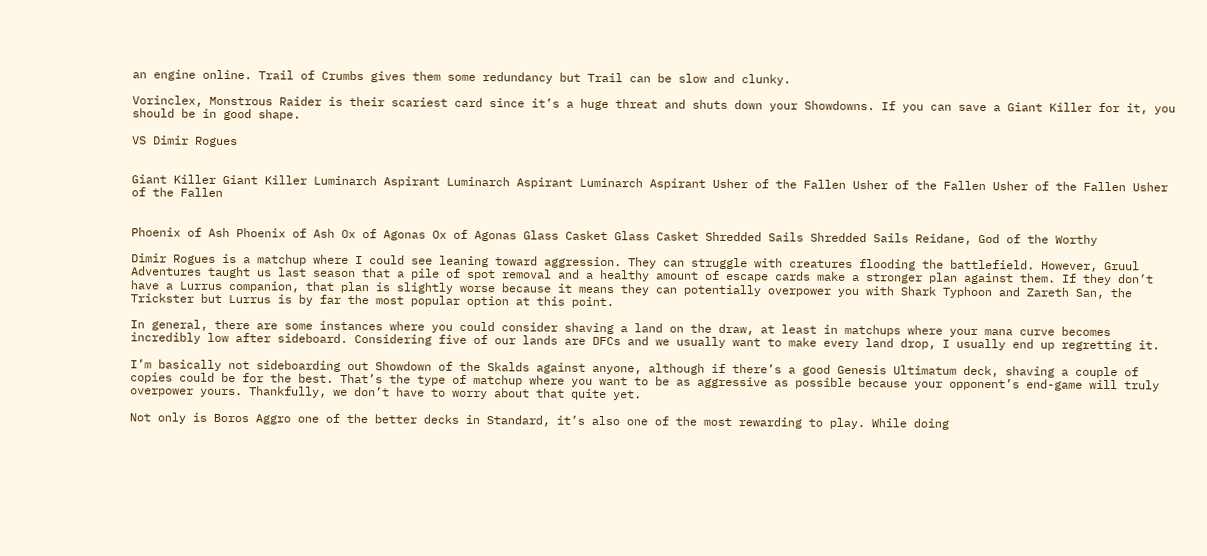an engine online. Trail of Crumbs gives them some redundancy but Trail can be slow and clunky.

Vorinclex, Monstrous Raider is their scariest card since it’s a huge threat and shuts down your Showdowns. If you can save a Giant Killer for it, you should be in good shape.

VS Dimir Rogues


Giant Killer Giant Killer Luminarch Aspirant Luminarch Aspirant Luminarch Aspirant Usher of the Fallen Usher of the Fallen Usher of the Fallen Usher of the Fallen


Phoenix of Ash Phoenix of Ash Ox of Agonas Ox of Agonas Glass Casket Glass Casket Shredded Sails Shredded Sails Reidane, God of the Worthy

Dimir Rogues is a matchup where I could see leaning toward aggression. They can struggle with creatures flooding the battlefield. However, Gruul Adventures taught us last season that a pile of spot removal and a healthy amount of escape cards make a stronger plan against them. If they don’t have a Lurrus companion, that plan is slightly worse because it means they can potentially overpower you with Shark Typhoon and Zareth San, the Trickster but Lurrus is by far the most popular option at this point.

In general, there are some instances where you could consider shaving a land on the draw, at least in matchups where your mana curve becomes incredibly low after sideboard. Considering five of our lands are DFCs and we usually want to make every land drop, I usually end up regretting it.

I’m basically not sideboarding out Showdown of the Skalds against anyone, although if there’s a good Genesis Ultimatum deck, shaving a couple of copies could be for the best. That’s the type of matchup where you want to be as aggressive as possible because your opponent’s end-game will truly overpower yours. Thankfully, we don’t have to worry about that quite yet.

Not only is Boros Aggro one of the better decks in Standard, it’s also one of the most rewarding to play. While doing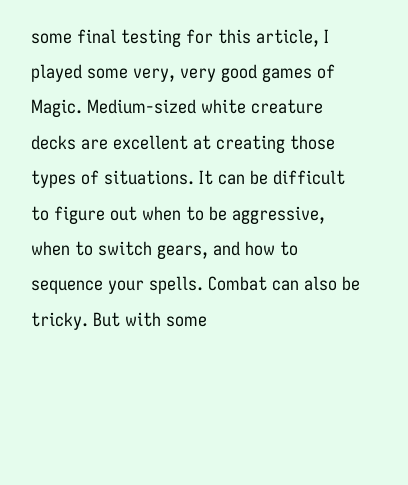some final testing for this article, I played some very, very good games of Magic. Medium-sized white creature decks are excellent at creating those types of situations. It can be difficult to figure out when to be aggressive, when to switch gears, and how to sequence your spells. Combat can also be tricky. But with some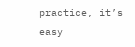practice, it’s easy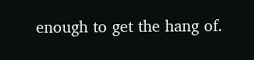enough to get the hang of.